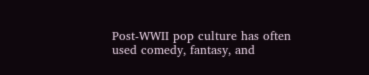Post-WWII pop culture has often used comedy, fantasy, and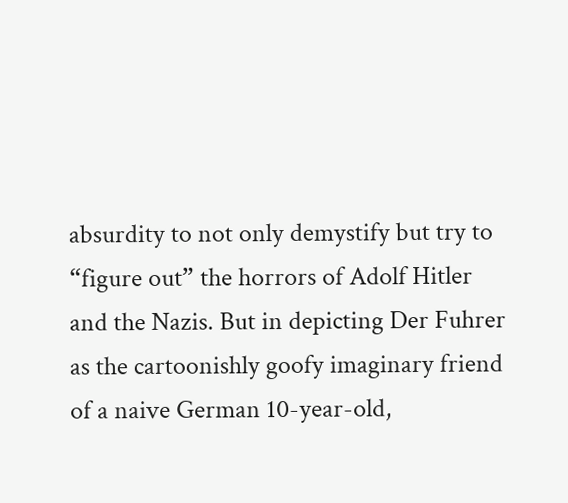absurdity to not only demystify but try to “figure out” the horrors of Adolf Hitler and the Nazis. But in depicting Der Fuhrer as the cartoonishly goofy imaginary friend of a naive German 10-year-old,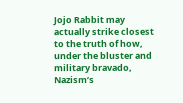Jojo Rabbit may actually strike closest to the truth of how, under the bluster and military bravado, Nazism’s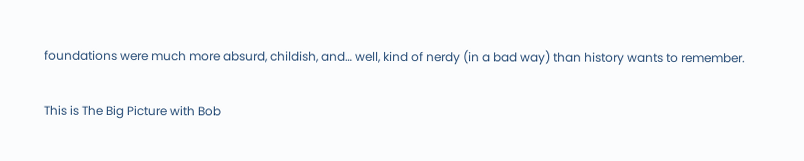foundations were much more absurd, childish, and… well, kind of nerdy (in a bad way) than history wants to remember.

This is The Big Picture with Bob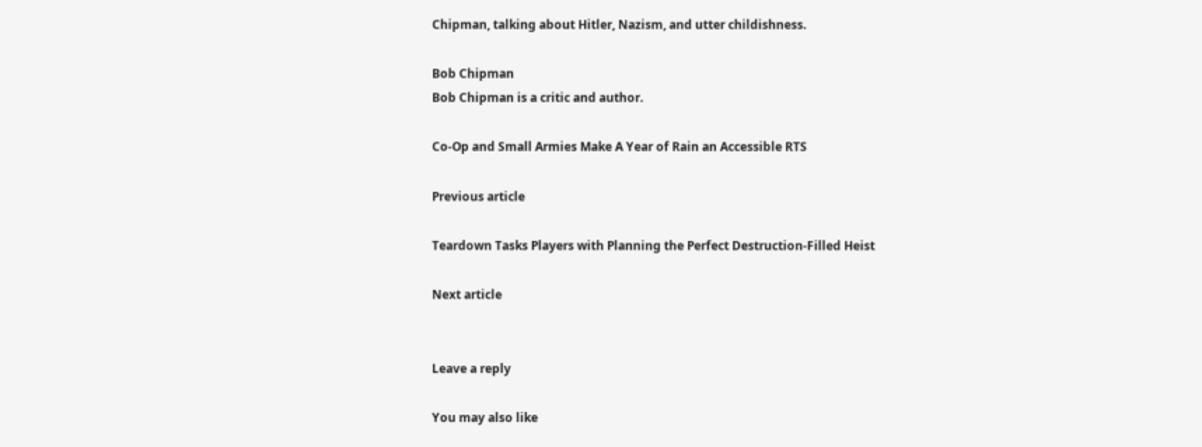Chipman, talking about Hitler, Nazism, and utter childishness.

Bob Chipman
Bob Chipman is a critic and author.

Co-Op and Small Armies Make A Year of Rain an Accessible RTS

Previous article

Teardown Tasks Players with Planning the Perfect Destruction-Filled Heist

Next article


Leave a reply

You may also like